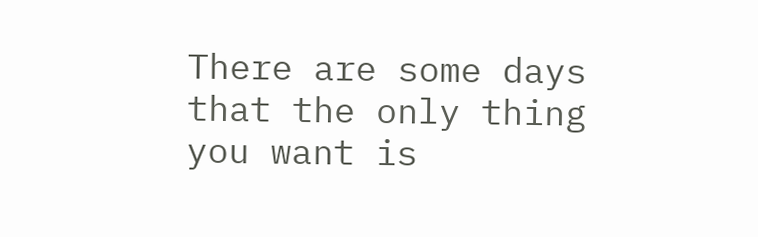There are some days that the only thing you want is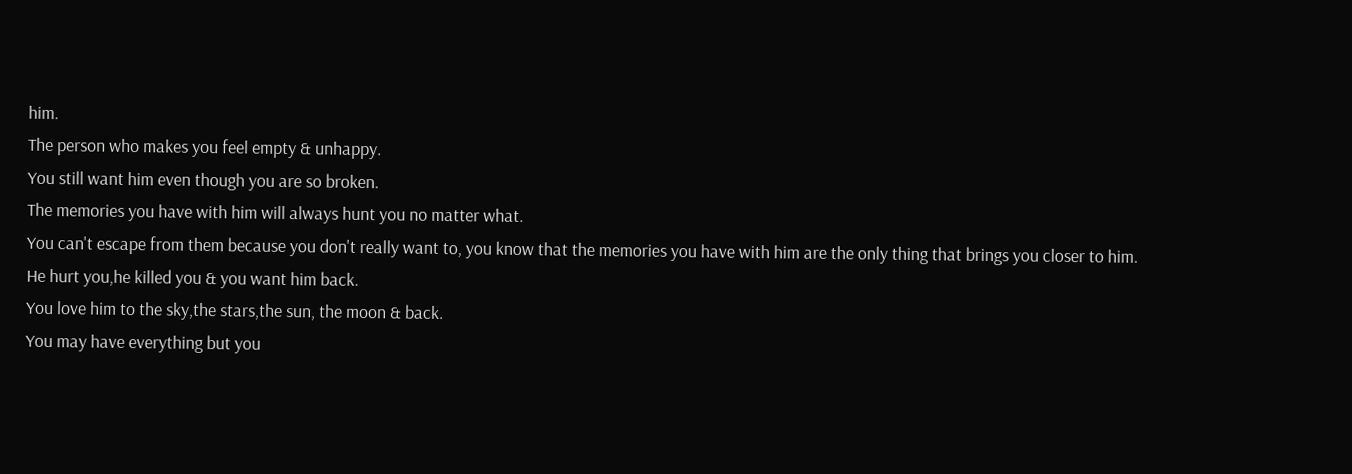him.
The person who makes you feel empty & unhappy.
You still want him even though you are so broken.
The memories you have with him will always hunt you no matter what.
You can't escape from them because you don't really want to, you know that the memories you have with him are the only thing that brings you closer to him.
He hurt you,he killed you & you want him back.
You love him to the sky,the stars,the sun, the moon & back.
You may have everything but you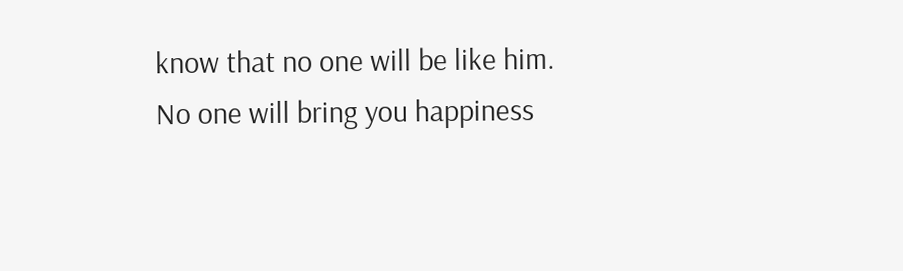know that no one will be like him.
No one will bring you happiness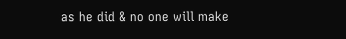as he did & no one will make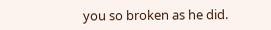you so broken as he did.